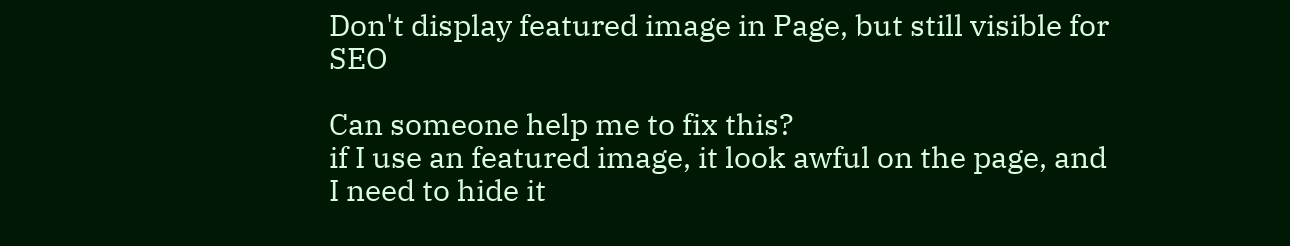Don't display featured image in Page, but still visible for SEO

Can someone help me to fix this?
if I use an featured image, it look awful on the page, and I need to hide it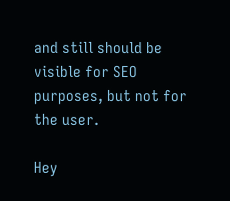and still should be visible for SEO purposes, but not for the user.

Hey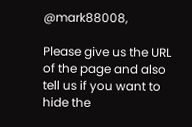@mark88008,

Please give us the URL of the page and also tell us if you want to hide the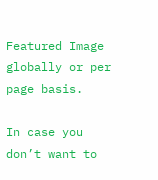Featured Image globally or per page basis.

In case you don’t want to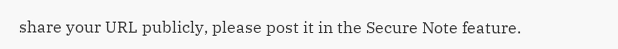share your URL publicly, please post it in the Secure Note feature.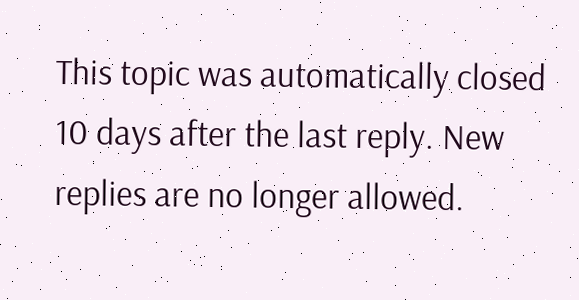This topic was automatically closed 10 days after the last reply. New replies are no longer allowed.